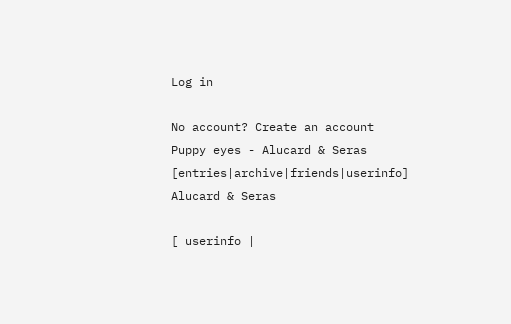Log in

No account? Create an account
Puppy eyes - Alucard & Seras [entries|archive|friends|userinfo]
Alucard & Seras

[ userinfo |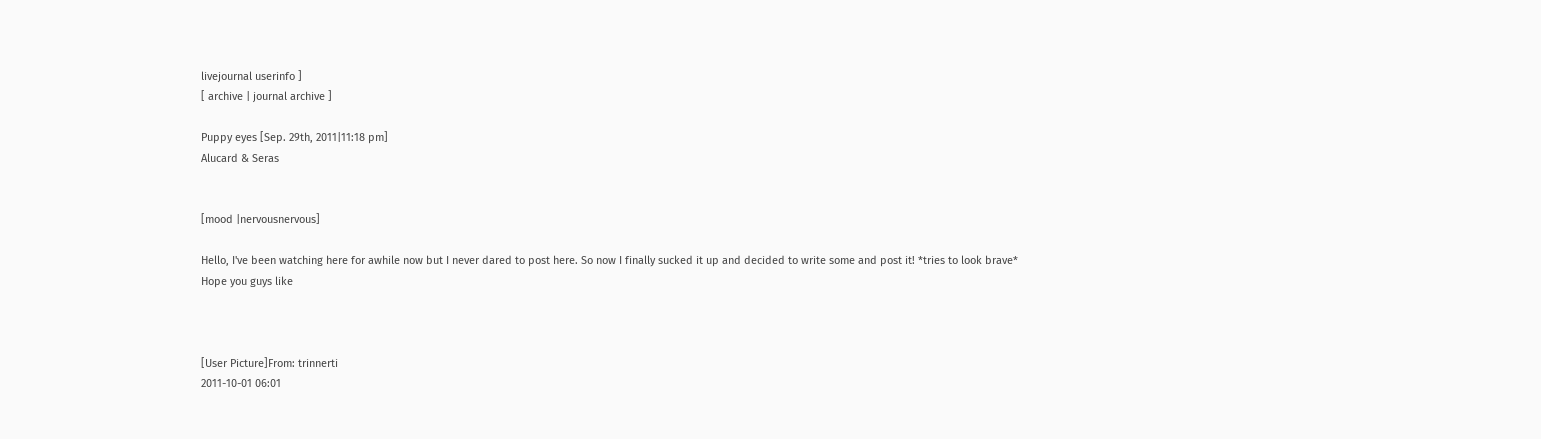livejournal userinfo ]
[ archive | journal archive ]

Puppy eyes [Sep. 29th, 2011|11:18 pm]
Alucard & Seras


[mood |nervousnervous]

Hello, I've been watching here for awhile now but I never dared to post here. So now I finally sucked it up and decided to write some and post it! *tries to look brave*
Hope you guys like



[User Picture]From: trinnerti
2011-10-01 06:01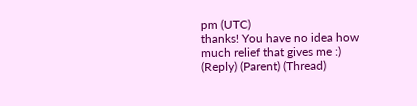pm (UTC)
thanks! You have no idea how much relief that gives me :)
(Reply) (Parent) (Thread)